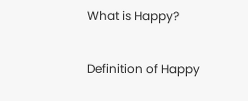What is Happy?

Definition of Happy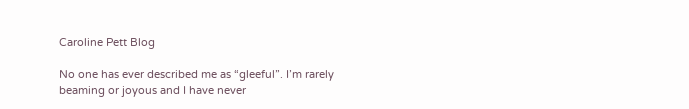Caroline Pett Blog

No one has ever described me as “gleeful”. I’m rarely beaming or joyous and I have never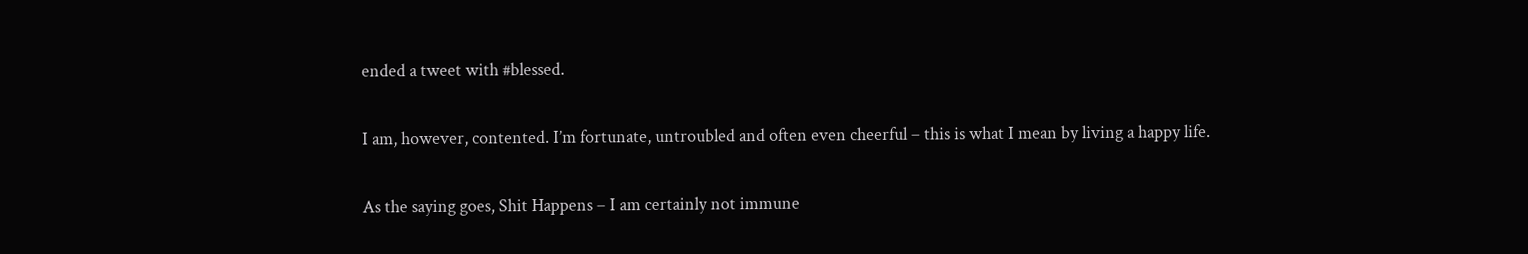ended a tweet with #blessed.

I am, however, contented. I’m fortunate, untroubled and often even cheerful – this is what I mean by living a happy life.

As the saying goes, Shit Happens – I am certainly not immune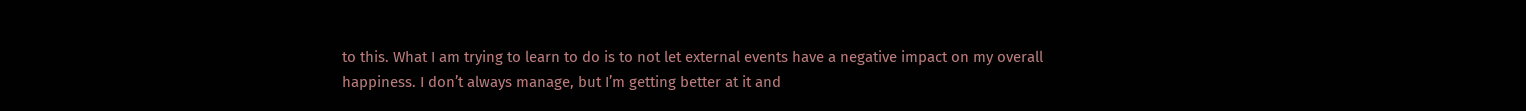to this. What I am trying to learn to do is to not let external events have a negative impact on my overall happiness. I don’t always manage, but I’m getting better at it and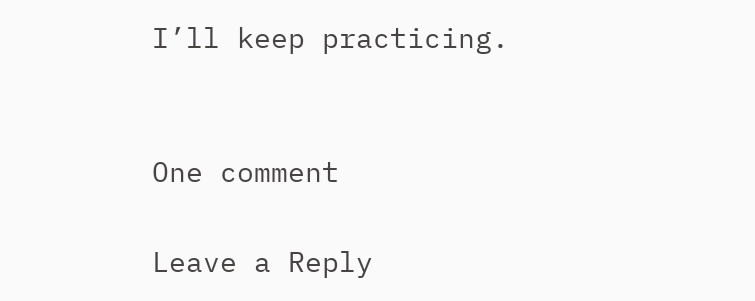I’ll keep practicing.


One comment

Leave a Reply